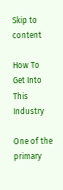Skip to content

How To Get Into This Industry

One of the primary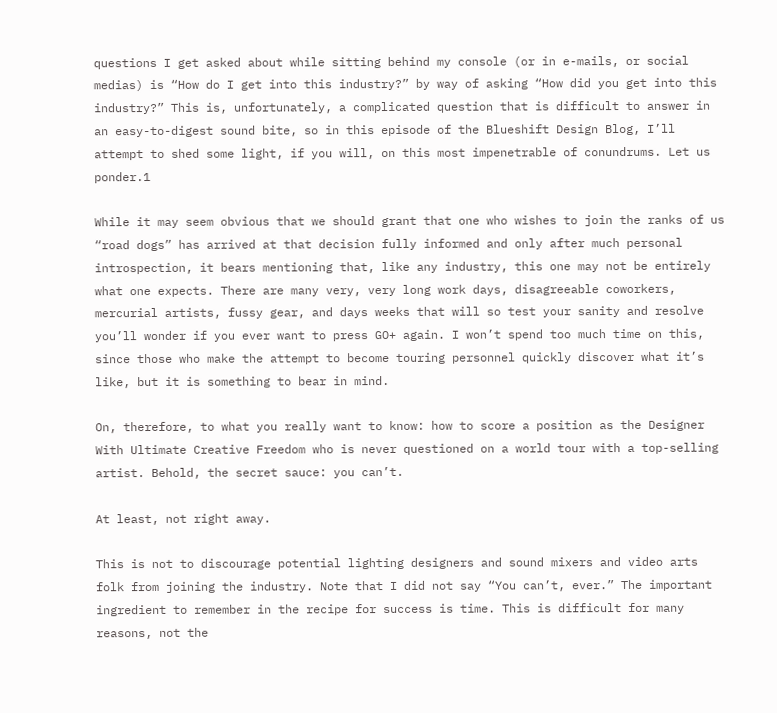questions I get asked about while sitting behind my console (or in e-mails, or social medias) is “How do I get into this industry?” by way of asking “How did you get into this industry?” This is, unfortunately, a complicated question that is difficult to answer in an easy-to-digest sound bite, so in this episode of the Blueshift Design Blog, I’ll attempt to shed some light, if you will, on this most impenetrable of conundrums. Let us ponder.1

While it may seem obvious that we should grant that one who wishes to join the ranks of us “road dogs” has arrived at that decision fully informed and only after much personal introspection, it bears mentioning that, like any industry, this one may not be entirely what one expects. There are many very, very long work days, disagreeable coworkers, mercurial artists, fussy gear, and days weeks that will so test your sanity and resolve you’ll wonder if you ever want to press GO+ again. I won’t spend too much time on this, since those who make the attempt to become touring personnel quickly discover what it’s like, but it is something to bear in mind.

On, therefore, to what you really want to know: how to score a position as the Designer With Ultimate Creative Freedom who is never questioned on a world tour with a top-selling artist. Behold, the secret sauce: you can’t.

At least, not right away.

This is not to discourage potential lighting designers and sound mixers and video arts folk from joining the industry. Note that I did not say “You can’t, ever.” The important ingredient to remember in the recipe for success is time. This is difficult for many reasons, not the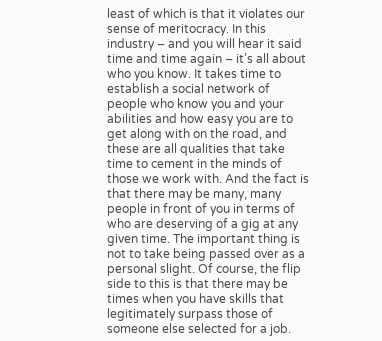least of which is that it violates our sense of meritocracy. In this industry – and you will hear it said time and time again – it’s all about who you know. It takes time to establish a social network of people who know you and your abilities and how easy you are to get along with on the road, and these are all qualities that take time to cement in the minds of those we work with. And the fact is that there may be many, many people in front of you in terms of who are deserving of a gig at any given time. The important thing is not to take being passed over as a personal slight. Of course, the flip side to this is that there may be times when you have skills that legitimately surpass those of someone else selected for a job.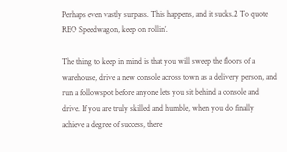Perhaps even vastly surpass. This happens, and it sucks.2 To quote REO Speedwagon, keep on rollin’.

The thing to keep in mind is that you will sweep the floors of a warehouse, drive a new console across town as a delivery person, and run a followspot before anyone lets you sit behind a console and drive. If you are truly skilled and humble, when you do finally achieve a degree of success, there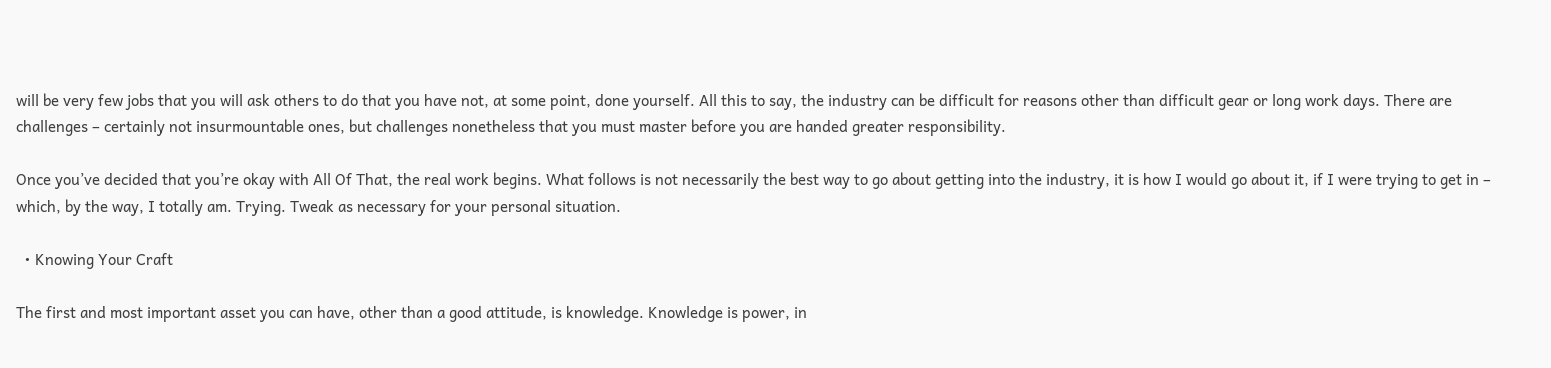will be very few jobs that you will ask others to do that you have not, at some point, done yourself. All this to say, the industry can be difficult for reasons other than difficult gear or long work days. There are challenges – certainly not insurmountable ones, but challenges nonetheless that you must master before you are handed greater responsibility.

Once you’ve decided that you’re okay with All Of That, the real work begins. What follows is not necessarily the best way to go about getting into the industry, it is how I would go about it, if I were trying to get in – which, by the way, I totally am. Trying. Tweak as necessary for your personal situation.

  • Knowing Your Craft

The first and most important asset you can have, other than a good attitude, is knowledge. Knowledge is power, in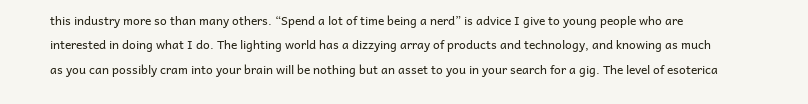this industry more so than many others. “Spend a lot of time being a nerd” is advice I give to young people who are interested in doing what I do. The lighting world has a dizzying array of products and technology, and knowing as much as you can possibly cram into your brain will be nothing but an asset to you in your search for a gig. The level of esoterica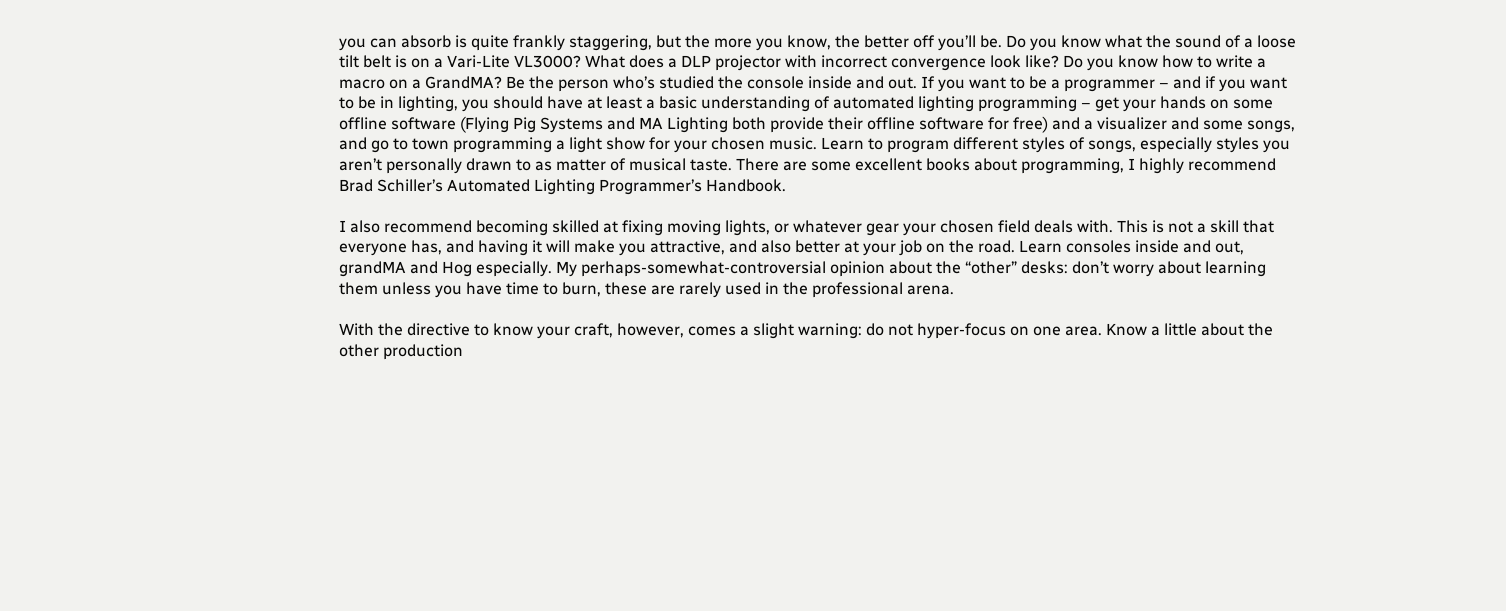you can absorb is quite frankly staggering, but the more you know, the better off you’ll be. Do you know what the sound of a loose tilt belt is on a Vari-Lite VL3000? What does a DLP projector with incorrect convergence look like? Do you know how to write a macro on a GrandMA? Be the person who’s studied the console inside and out. If you want to be a programmer – and if you want to be in lighting, you should have at least a basic understanding of automated lighting programming – get your hands on some offline software (Flying Pig Systems and MA Lighting both provide their offline software for free) and a visualizer and some songs, and go to town programming a light show for your chosen music. Learn to program different styles of songs, especially styles you aren’t personally drawn to as matter of musical taste. There are some excellent books about programming, I highly recommend Brad Schiller’s Automated Lighting Programmer’s Handbook.

I also recommend becoming skilled at fixing moving lights, or whatever gear your chosen field deals with. This is not a skill that everyone has, and having it will make you attractive, and also better at your job on the road. Learn consoles inside and out, grandMA and Hog especially. My perhaps-somewhat-controversial opinion about the “other” desks: don’t worry about learning them unless you have time to burn, these are rarely used in the professional arena.

With the directive to know your craft, however, comes a slight warning: do not hyper-focus on one area. Know a little about the other production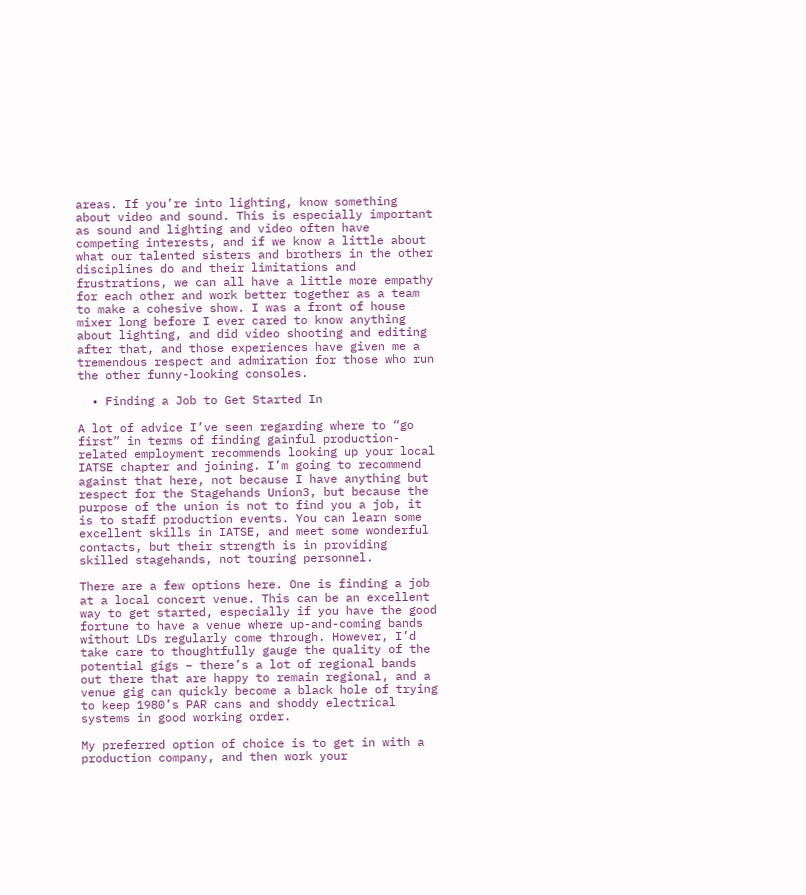areas. If you’re into lighting, know something about video and sound. This is especially important as sound and lighting and video often have competing interests, and if we know a little about what our talented sisters and brothers in the other disciplines do and their limitations and frustrations, we can all have a little more empathy for each other and work better together as a team to make a cohesive show. I was a front of house mixer long before I ever cared to know anything about lighting, and did video shooting and editing after that, and those experiences have given me a tremendous respect and admiration for those who run the other funny-looking consoles.

  • Finding a Job to Get Started In

A lot of advice I’ve seen regarding where to “go first” in terms of finding gainful production-related employment recommends looking up your local IATSE chapter and joining. I’m going to recommend against that here, not because I have anything but respect for the Stagehands Union3, but because the purpose of the union is not to find you a job, it is to staff production events. You can learn some excellent skills in IATSE, and meet some wonderful contacts, but their strength is in providing skilled stagehands, not touring personnel.

There are a few options here. One is finding a job at a local concert venue. This can be an excellent way to get started, especially if you have the good fortune to have a venue where up-and-coming bands without LDs regularly come through. However, I’d take care to thoughtfully gauge the quality of the potential gigs – there’s a lot of regional bands out there that are happy to remain regional, and a venue gig can quickly become a black hole of trying to keep 1980’s PAR cans and shoddy electrical systems in good working order.

My preferred option of choice is to get in with a production company, and then work your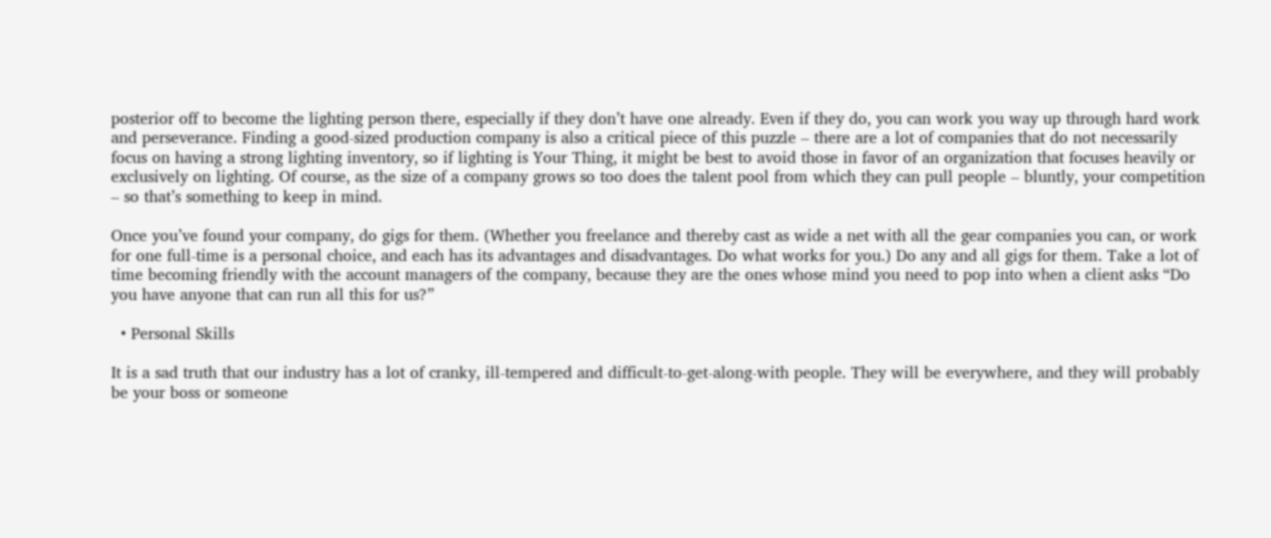posterior off to become the lighting person there, especially if they don’t have one already. Even if they do, you can work you way up through hard work and perseverance. Finding a good-sized production company is also a critical piece of this puzzle – there are a lot of companies that do not necessarily focus on having a strong lighting inventory, so if lighting is Your Thing, it might be best to avoid those in favor of an organization that focuses heavily or exclusively on lighting. Of course, as the size of a company grows so too does the talent pool from which they can pull people – bluntly, your competition – so that’s something to keep in mind.

Once you’ve found your company, do gigs for them. (Whether you freelance and thereby cast as wide a net with all the gear companies you can, or work for one full-time is a personal choice, and each has its advantages and disadvantages. Do what works for you.) Do any and all gigs for them. Take a lot of time becoming friendly with the account managers of the company, because they are the ones whose mind you need to pop into when a client asks “Do you have anyone that can run all this for us?”

  • Personal Skills

It is a sad truth that our industry has a lot of cranky, ill-tempered and difficult-to-get-along-with people. They will be everywhere, and they will probably be your boss or someone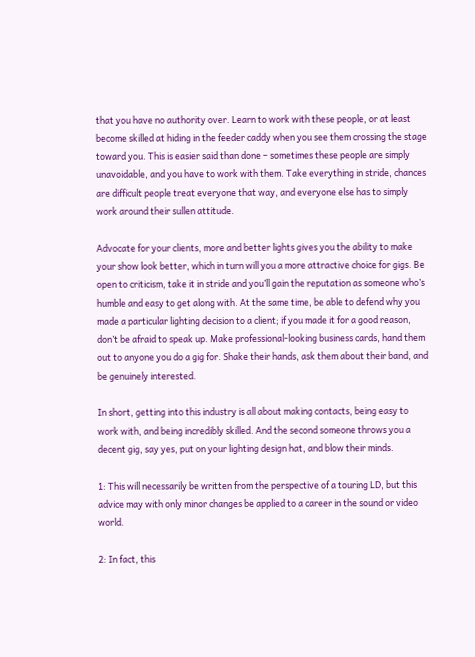that you have no authority over. Learn to work with these people, or at least become skilled at hiding in the feeder caddy when you see them crossing the stage toward you. This is easier said than done – sometimes these people are simply unavoidable, and you have to work with them. Take everything in stride, chances are difficult people treat everyone that way, and everyone else has to simply work around their sullen attitude.

Advocate for your clients, more and better lights gives you the ability to make your show look better, which in turn will you a more attractive choice for gigs. Be open to criticism, take it in stride and you’ll gain the reputation as someone who’s humble and easy to get along with. At the same time, be able to defend why you made a particular lighting decision to a client; if you made it for a good reason, don’t be afraid to speak up. Make professional-looking business cards, hand them out to anyone you do a gig for. Shake their hands, ask them about their band, and be genuinely interested.

In short, getting into this industry is all about making contacts, being easy to work with, and being incredibly skilled. And the second someone throws you a decent gig, say yes, put on your lighting design hat, and blow their minds.

1: This will necessarily be written from the perspective of a touring LD, but this advice may with only minor changes be applied to a career in the sound or video world.

2: In fact, this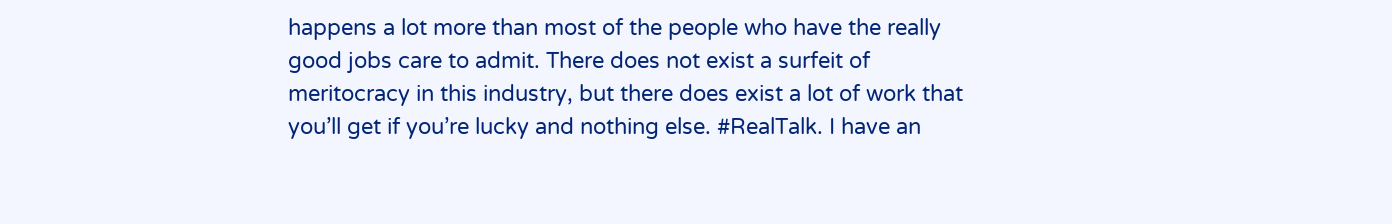happens a lot more than most of the people who have the really good jobs care to admit. There does not exist a surfeit of meritocracy in this industry, but there does exist a lot of work that you’ll get if you’re lucky and nothing else. #RealTalk. I have an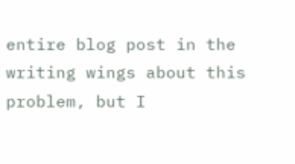entire blog post in the writing wings about this problem, but I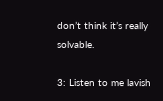don’t think it’s really solvable.

3: Listen to me lavish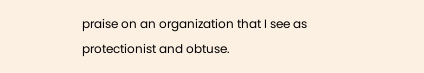praise on an organization that I see as protectionist and obtuse.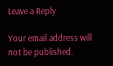Leave a Reply

Your email address will not be published.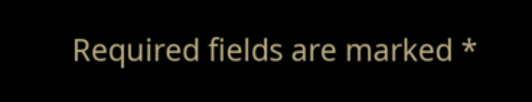Required fields are marked *